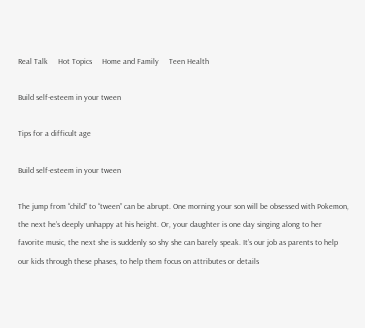Real Talk     Hot Topics     Home and Family     Teen Health

Build self-esteem in your tween

Tips for a difficult age

Build self-esteem in your tween

The jump from “child” to “tween” can be abrupt. One morning your son will be obsessed with Pokemon, the next he’s deeply unhappy at his height. Or, your daughter is one day singing along to her favorite music, the next she is suddenly so shy she can barely speak. It’s our job as parents to help our kids through these phases, to help them focus on attributes or details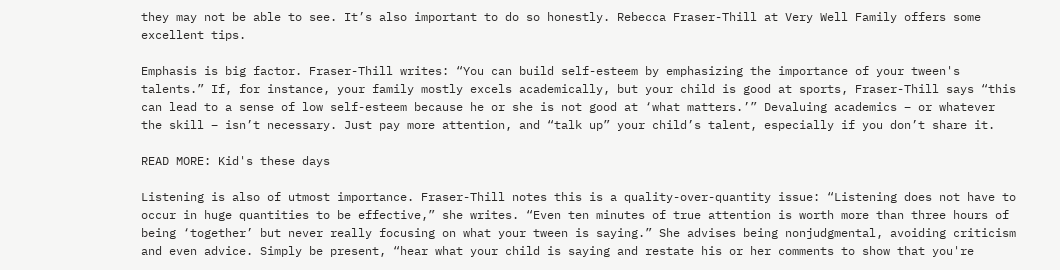they may not be able to see. It’s also important to do so honestly. Rebecca Fraser-Thill at Very Well Family offers some excellent tips.

Emphasis is big factor. Fraser-Thill writes: “You can build self-esteem by emphasizing the importance of your tween's talents.” If, for instance, your family mostly excels academically, but your child is good at sports, Fraser-Thill says “this can lead to a sense of low self-esteem because he or she is not good at ‘what matters.’” Devaluing academics – or whatever the skill – isn’t necessary. Just pay more attention, and “talk up” your child’s talent, especially if you don’t share it.

READ MORE: Kid's these days

Listening is also of utmost importance. Fraser-Thill notes this is a quality-over-quantity issue: “Listening does not have to occur in huge quantities to be effective,” she writes. “Even ten minutes of true attention is worth more than three hours of being ‘together’ but never really focusing on what your tween is saying.” She advises being nonjudgmental, avoiding criticism and even advice. Simply be present, “hear what your child is saying and restate his or her comments to show that you're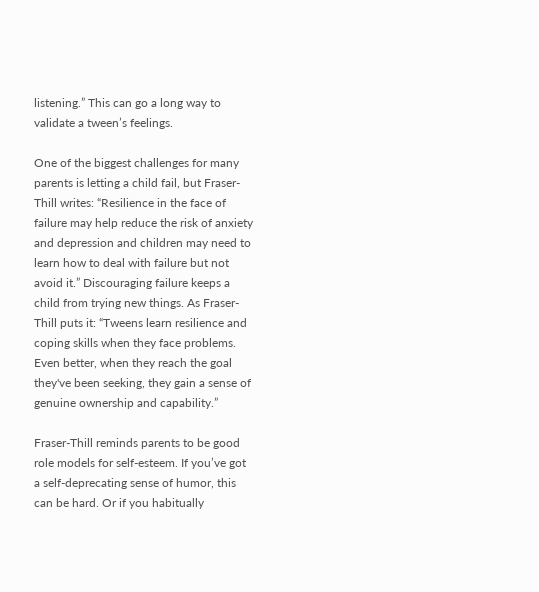listening.” This can go a long way to validate a tween’s feelings.

One of the biggest challenges for many parents is letting a child fail, but Fraser-Thill writes: “Resilience in the face of failure may help reduce the risk of anxiety and depression and children may need to learn how to deal with failure but not avoid it.” Discouraging failure keeps a child from trying new things. As Fraser-Thill puts it: “Tweens learn resilience and coping skills when they face problems. Even better, when they reach the goal they've been seeking, they gain a sense of genuine ownership and capability.”

Fraser-Thill reminds parents to be good role models for self-esteem. If you’ve got a self-deprecating sense of humor, this can be hard. Or if you habitually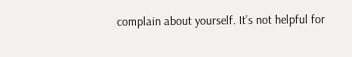complain about yourself. It’s not helpful for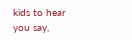kids to hear you say,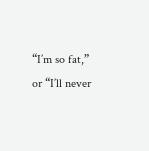“I’m so fat,” or “I’ll never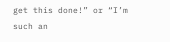get this done!” or “I’m such an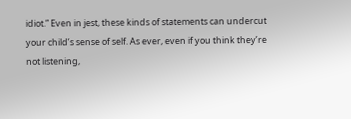idiot.” Even in jest, these kinds of statements can undercut your child’s sense of self. As ever, even if you think they’re not listening,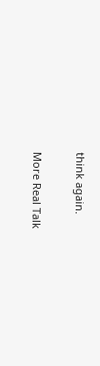think again.

More Real Talk